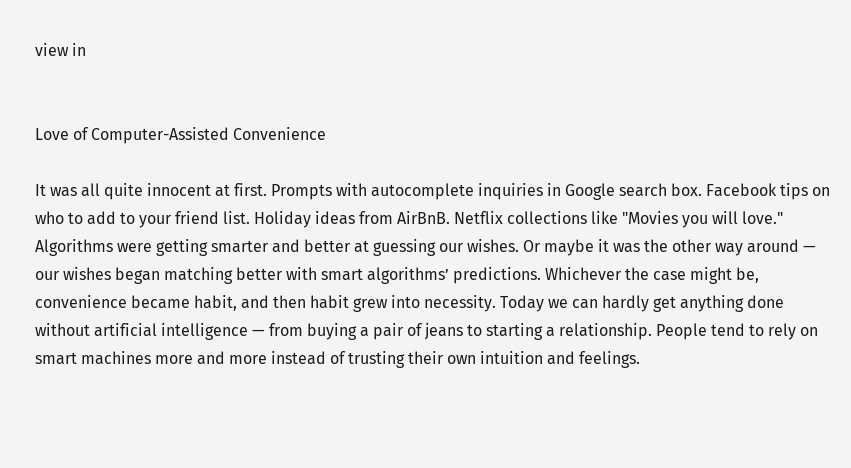view in


Love of Computer-Assisted Convenience

It was all quite innocent at first. Prompts with autocomplete inquiries in Google search box. Facebook tips on who to add to your friend list. Holiday ideas from AirBnB. Netflix collections like "Movies you will love." Algorithms were getting smarter and better at guessing our wishes. Or maybe it was the other way around — our wishes began matching better with smart algorithms’ predictions. Whichever the case might be, convenience became habit, and then habit grew into necessity. Today we can hardly get anything done without artificial intelligence — from buying a pair of jeans to starting a relationship. People tend to rely on smart machines more and more instead of trusting their own intuition and feelings.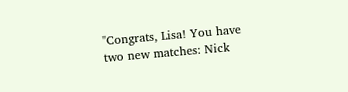"Congrats, Lisa! You have two new matches: Nick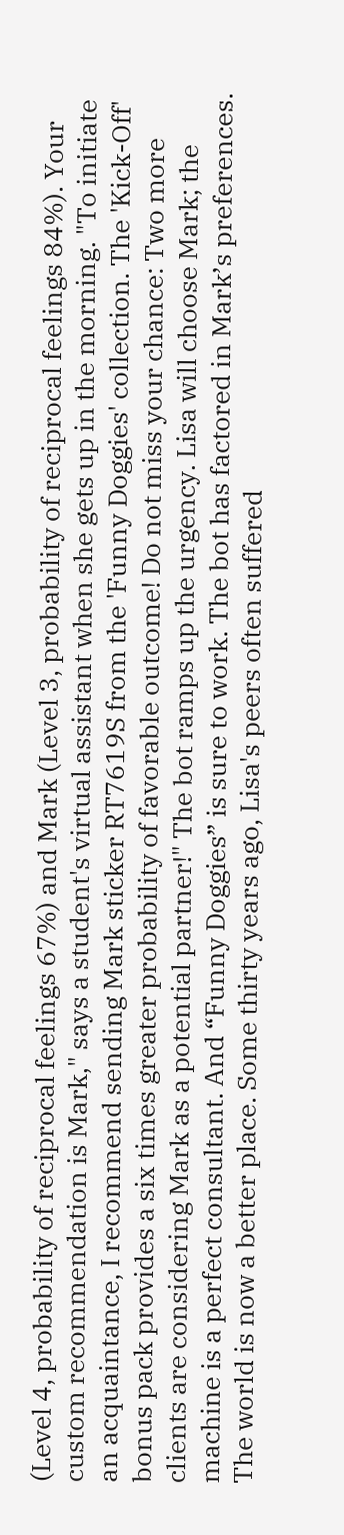(Level 4, probability of reciprocal feelings 67%) and Mark (Level 3, probability of reciprocal feelings 84%). Your custom recommendation is Mark," says a student's virtual assistant when she gets up in the morning. "To initiate an acquaintance, I recommend sending Mark sticker RT7619S from the 'Funny Doggies' collection. The 'Kick-Off' bonus pack provides a six times greater probability of favorable outcome! Do not miss your chance: Two more clients are considering Mark as a potential partner!" The bot ramps up the urgency. Lisa will choose Mark; the machine is a perfect consultant. And “Funny Doggies” is sure to work. The bot has factored in Mark’s preferences. The world is now a better place. Some thirty years ago, Lisa's peers often suffered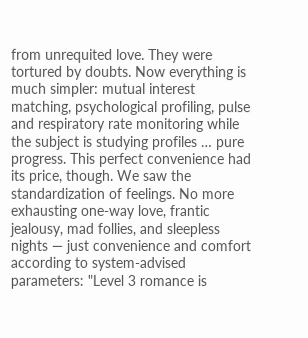from unrequited love. They were tortured by doubts. Now everything is much simpler: mutual interest matching, psychological profiling, pulse and respiratory rate monitoring while the subject is studying profiles … pure progress. This perfect convenience had its price, though. We saw the standardization of feelings. No more exhausting one-way love, frantic jealousy, mad follies, and sleepless nights — just convenience and comfort according to system-advised parameters: "Level 3 romance is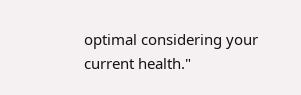optimal considering your current health."